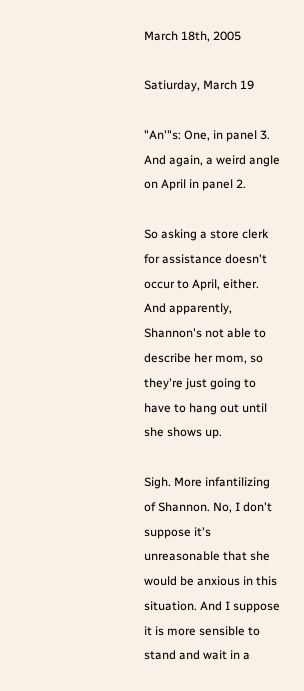March 18th, 2005

Satiurday, March 19

"An'"s: One, in panel 3. And again, a weird angle on April in panel 2.

So asking a store clerk for assistance doesn't occur to April, either. And apparently, Shannon's not able to describe her mom, so they're just going to have to hang out until she shows up.

Sigh. More infantilizing of Shannon. No, I don't suppose it's unreasonable that she would be anxious in this situation. And I suppose it is more sensible to stand and wait in a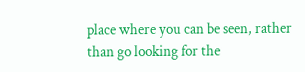place where you can be seen, rather than go looking for the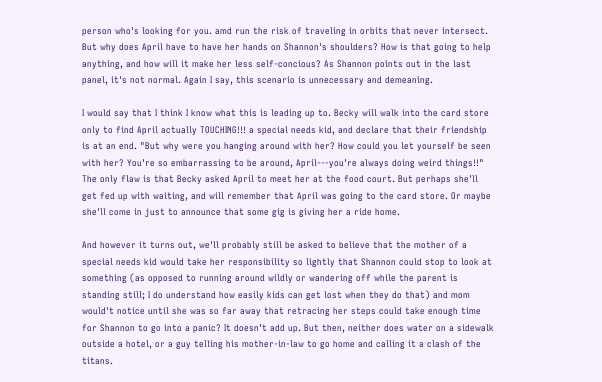person who's looking for you. amd run the risk of traveling in orbits that never intersect. But why does April have to have her hands on Shannon's shoulders? How is that going to help anything, and how will it make her less self-concious? As Shannon points out in the last panel, it's not normal. Again I say, this scenario is unnecessary and demeaning.

I would say that I think I know what this is leading up to. Becky will walk into the card store only to find April actually TOUCHING!!! a special needs kid, and declare that their friendship is at an end. "But why were you hanging around with her? How could you let yourself be seen with her? You're so embarrassing to be around, April---you're always doing weird things!!" The only flaw is that Becky asked April to meet her at the food court. But perhaps she'll get fed up with waiting, and will remember that April was going to the card store. Or maybe she'll come in just to announce that some gig is giving her a ride home.

And however it turns out, we'll probably still be asked to believe that the mother of a special needs kid would take her responsibility so lightly that Shannon could stop to look at something (as opposed to running around wildly or wandering off while the parent is standing still; I do understand how easily kids can get lost when they do that) and mom would't notice until she was so far away that retracing her steps could take enough time for Shannon to go into a panic? It doesn't add up. But then, neither does water on a sidewalk outside a hotel, or a guy telling his mother-in-law to go home and calling it a clash of the titans.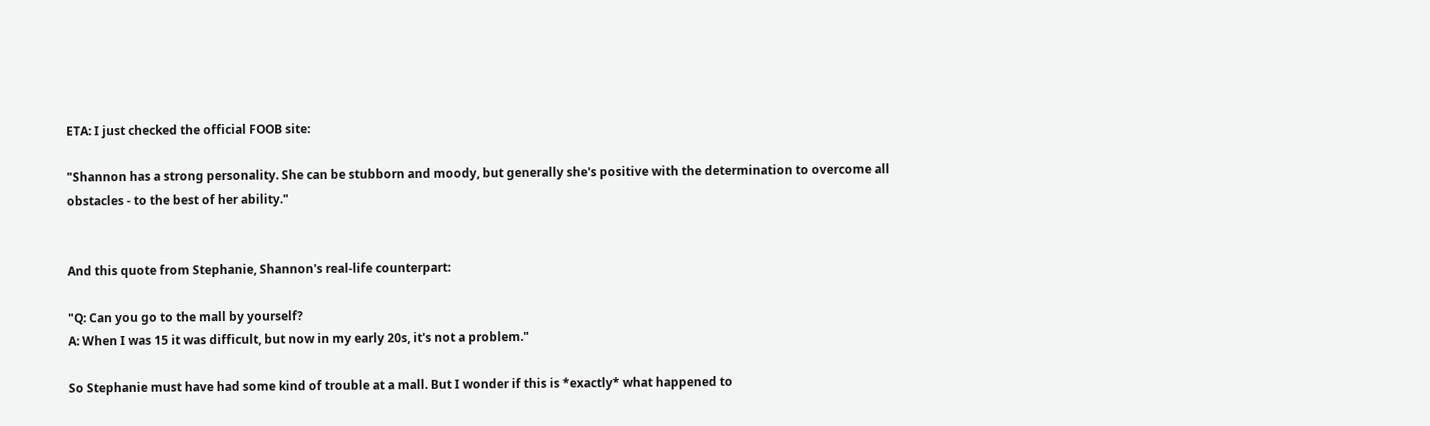ETA: I just checked the official FOOB site:

"Shannon has a strong personality. She can be stubborn and moody, but generally she's positive with the determination to overcome all obstacles - to the best of her ability."


And this quote from Stephanie, Shannon's real-life counterpart:

"Q: Can you go to the mall by yourself?
A: When I was 15 it was difficult, but now in my early 20s, it's not a problem."

So Stephanie must have had some kind of trouble at a mall. But I wonder if this is *exactly* what happened to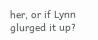her, or if Lynn glurged it up?